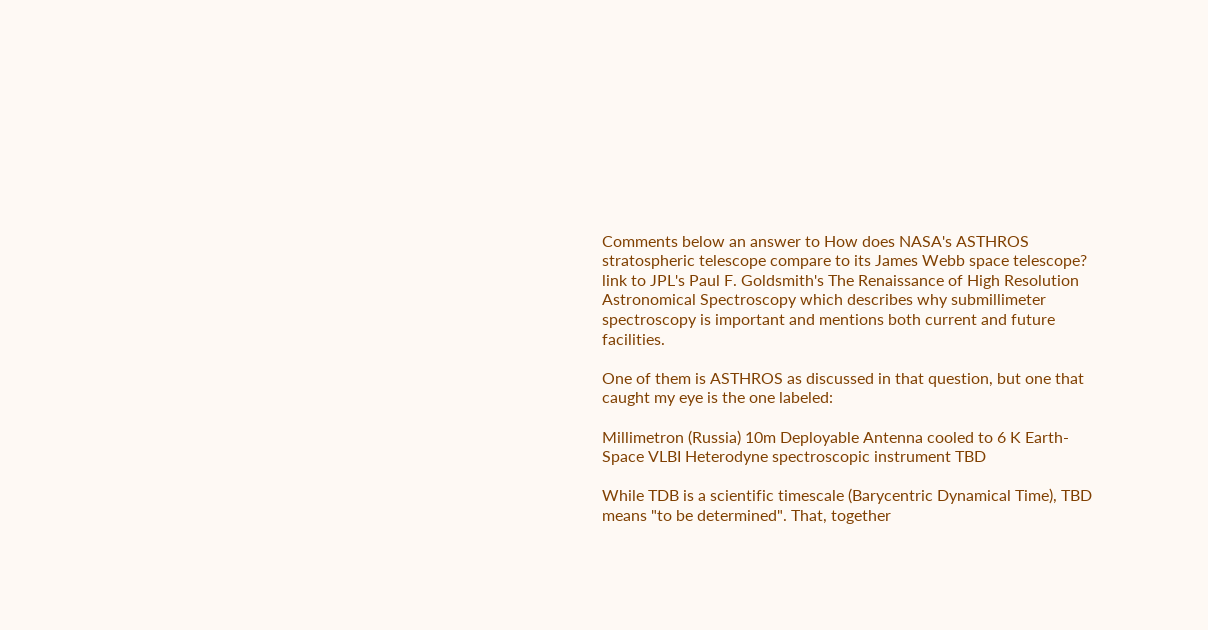Comments below an answer to How does NASA's ASTHROS stratospheric telescope compare to its James Webb space telescope? link to JPL's Paul F. Goldsmith's The Renaissance of High Resolution Astronomical Spectroscopy which describes why submillimeter spectroscopy is important and mentions both current and future facilities.

One of them is ASTHROS as discussed in that question, but one that caught my eye is the one labeled:

Millimetron (Russia) 10m Deployable Antenna cooled to 6 K Earth-Space VLBI Heterodyne spectroscopic instrument TBD

While TDB is a scientific timescale (Barycentric Dynamical Time), TBD means "to be determined". That, together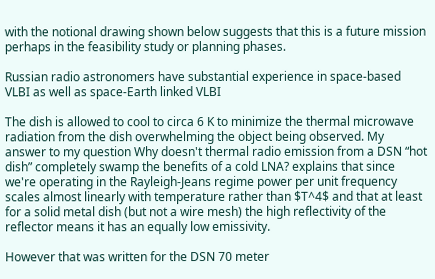with the notional drawing shown below suggests that this is a future mission perhaps in the feasibility study or planning phases.

Russian radio astronomers have substantial experience in space-based VLBI as well as space-Earth linked VLBI

The dish is allowed to cool to circa 6 K to minimize the thermal microwave radiation from the dish overwhelming the object being observed. My answer to my question Why doesn't thermal radio emission from a DSN “hot dish” completely swamp the benefits of a cold LNA? explains that since we're operating in the Rayleigh-Jeans regime power per unit frequency scales almost linearly with temperature rather than $T^4$ and that at least for a solid metal dish (but not a wire mesh) the high reflectivity of the reflector means it has an equally low emissivity.

However that was written for the DSN 70 meter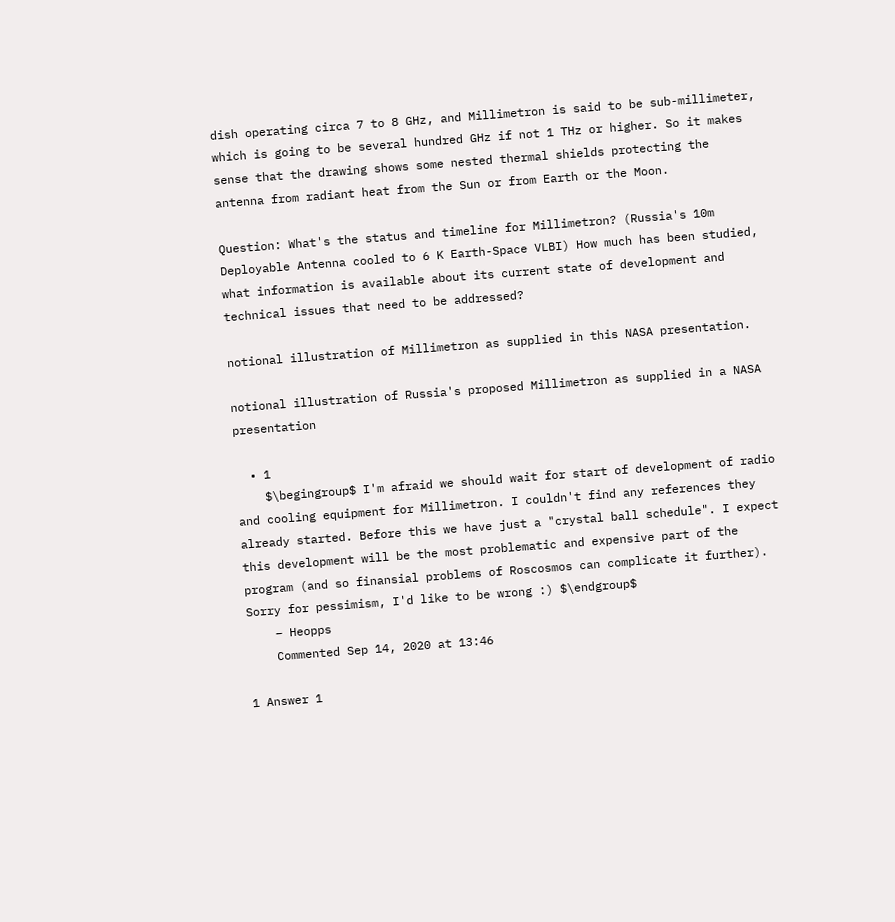dish operating circa 7 to 8 GHz, and Millimetron is said to be sub-millimeter, which is going to be several hundred GHz if not 1 THz or higher. So it makes sense that the drawing shows some nested thermal shields protecting the antenna from radiant heat from the Sun or from Earth or the Moon.

Question: What's the status and timeline for Millimetron? (Russia's 10m Deployable Antenna cooled to 6 K Earth-Space VLBI) How much has been studied, what information is available about its current state of development and technical issues that need to be addressed?

notional illustration of Millimetron as supplied in this NASA presentation.

notional illustration of Russia's proposed Millimetron as supplied in a NASA presentation

  • 1
    $\begingroup$ I'm afraid we should wait for start of development of radio and cooling equipment for Millimetron. I couldn't find any references they already started. Before this we have just a "crystal ball schedule". I expect this development will be the most problematic and expensive part of the program (and so finansial problems of Roscosmos can complicate it further). Sorry for pessimism, I'd like to be wrong :) $\endgroup$
    – Heopps
    Commented Sep 14, 2020 at 13:46

1 Answer 1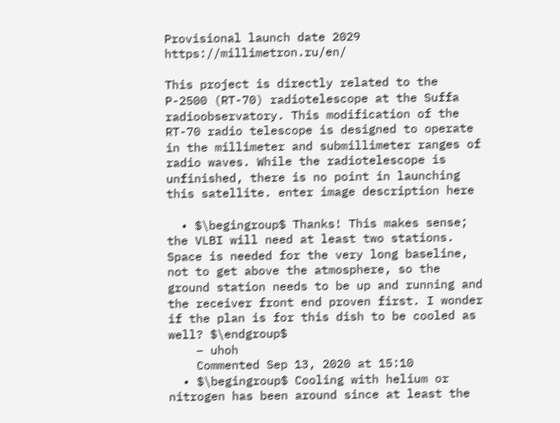Provisional launch date 2029 https://millimetron.ru/en/

This project is directly related to the P-2500 (RT-70) radiotelescope at the Suffa radioobservatory. This modification of the RT-70 radio telescope is designed to operate in the millimeter and submillimeter ranges of radio waves. While the radiotelescope is unfinished, there is no point in launching this satellite. enter image description here

  • $\begingroup$ Thanks! This makes sense; the VLBI will need at least two stations. Space is needed for the very long baseline, not to get above the atmosphere, so the ground station needs to be up and running and the receiver front end proven first. I wonder if the plan is for this dish to be cooled as well? $\endgroup$
    – uhoh
    Commented Sep 13, 2020 at 15:10
  • $\begingroup$ Cooling with helium or nitrogen has been around since at least the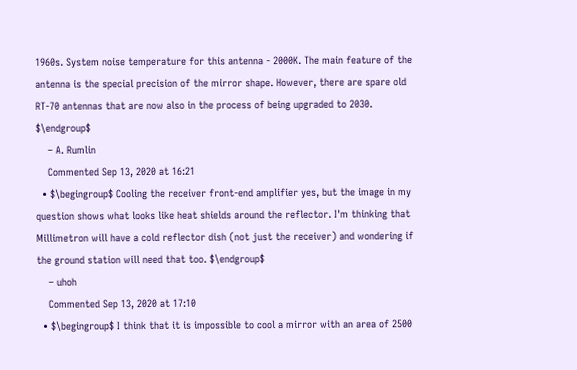1960s. System noise temperature for this antenna - 2000K. The main feature of the antenna is the special precision of the mirror shape. However, there are spare old RT-70 antennas that are now also in the process of being upgraded to 2030. $\endgroup$
    – A. Rumlin
    Commented Sep 13, 2020 at 16:21
  • $\begingroup$ Cooling the receiver front-end amplifier yes, but the image in my question shows what looks like heat shields around the reflector. I'm thinking that Millimetron will have a cold reflector dish (not just the receiver) and wondering if the ground station will need that too. $\endgroup$
    – uhoh
    Commented Sep 13, 2020 at 17:10
  • $\begingroup$ I think that it is impossible to cool a mirror with an area of 2500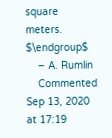square meters. $\endgroup$
    – A. Rumlin
    Commented Sep 13, 2020 at 17:19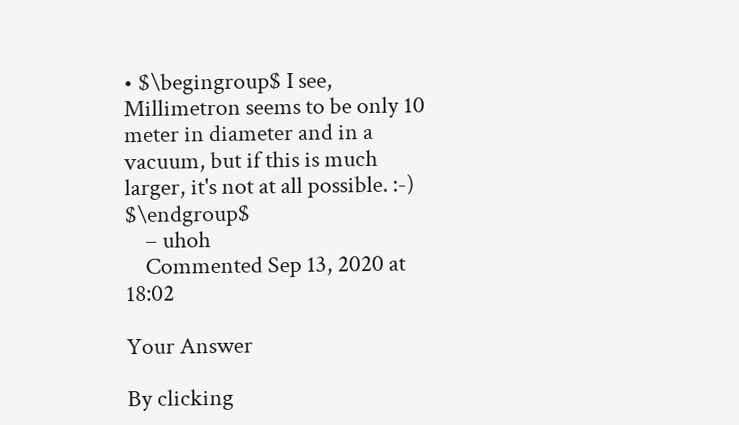• $\begingroup$ I see, Millimetron seems to be only 10 meter in diameter and in a vacuum, but if this is much larger, it's not at all possible. :-) $\endgroup$
    – uhoh
    Commented Sep 13, 2020 at 18:02

Your Answer

By clicking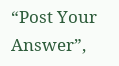“Post Your Answer”,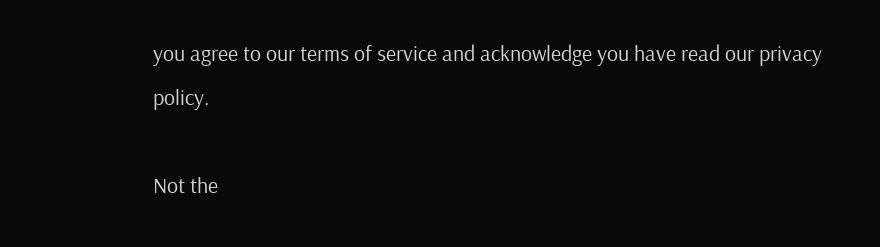you agree to our terms of service and acknowledge you have read our privacy policy.

Not the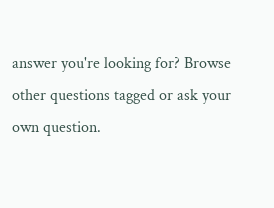answer you're looking for? Browse other questions tagged or ask your own question.